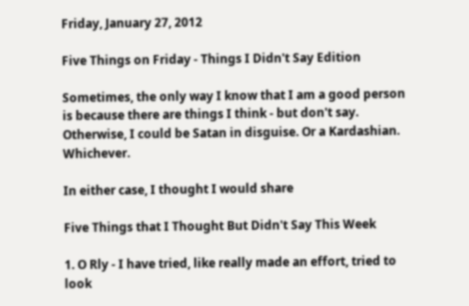Friday, January 27, 2012

Five Things on Friday - Things I Didn't Say Edition

Sometimes, the only way I know that I am a good person is because there are things I think - but don't say. Otherwise, I could be Satan in disguise. Or a Kardashian. Whichever.

In either case, I thought I would share

Five Things that I Thought But Didn't Say This Week

1. O Rly - I have tried, like really made an effort, tried to look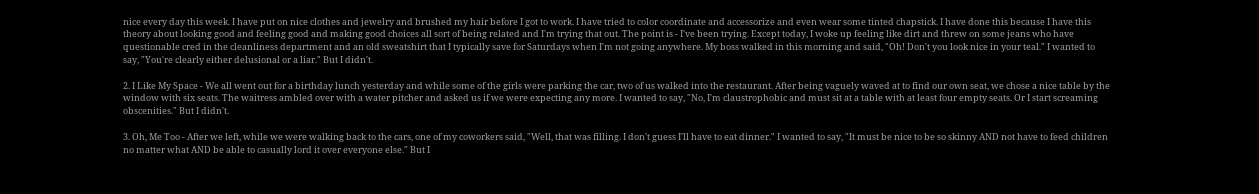nice every day this week. I have put on nice clothes and jewelry and brushed my hair before I got to work. I have tried to color coordinate and accessorize and even wear some tinted chapstick. I have done this because I have this theory about looking good and feeling good and making good choices all sort of being related and I'm trying that out. The point is - I've been trying. Except today, I woke up feeling like dirt and threw on some jeans who have questionable cred in the cleanliness department and an old sweatshirt that I typically save for Saturdays when I'm not going anywhere. My boss walked in this morning and said, "Oh! Don't you look nice in your teal." I wanted to say, "You're clearly either delusional or a liar." But I didn't.

2. I Like My Space - We all went out for a birthday lunch yesterday and while some of the girls were parking the car, two of us walked into the restaurant. After being vaguely waved at to find our own seat, we chose a nice table by the window with six seats. The waitress ambled over with a water pitcher and asked us if we were expecting any more. I wanted to say, "No, I'm claustrophobic and must sit at a table with at least four empty seats. Or I start screaming obscenities." But I didn't.

3. Oh, Me Too - After we left, while we were walking back to the cars, one of my coworkers said, "Well, that was filling. I don't guess I'll have to eat dinner." I wanted to say, "It must be nice to be so skinny AND not have to feed children no matter what AND be able to casually lord it over everyone else." But I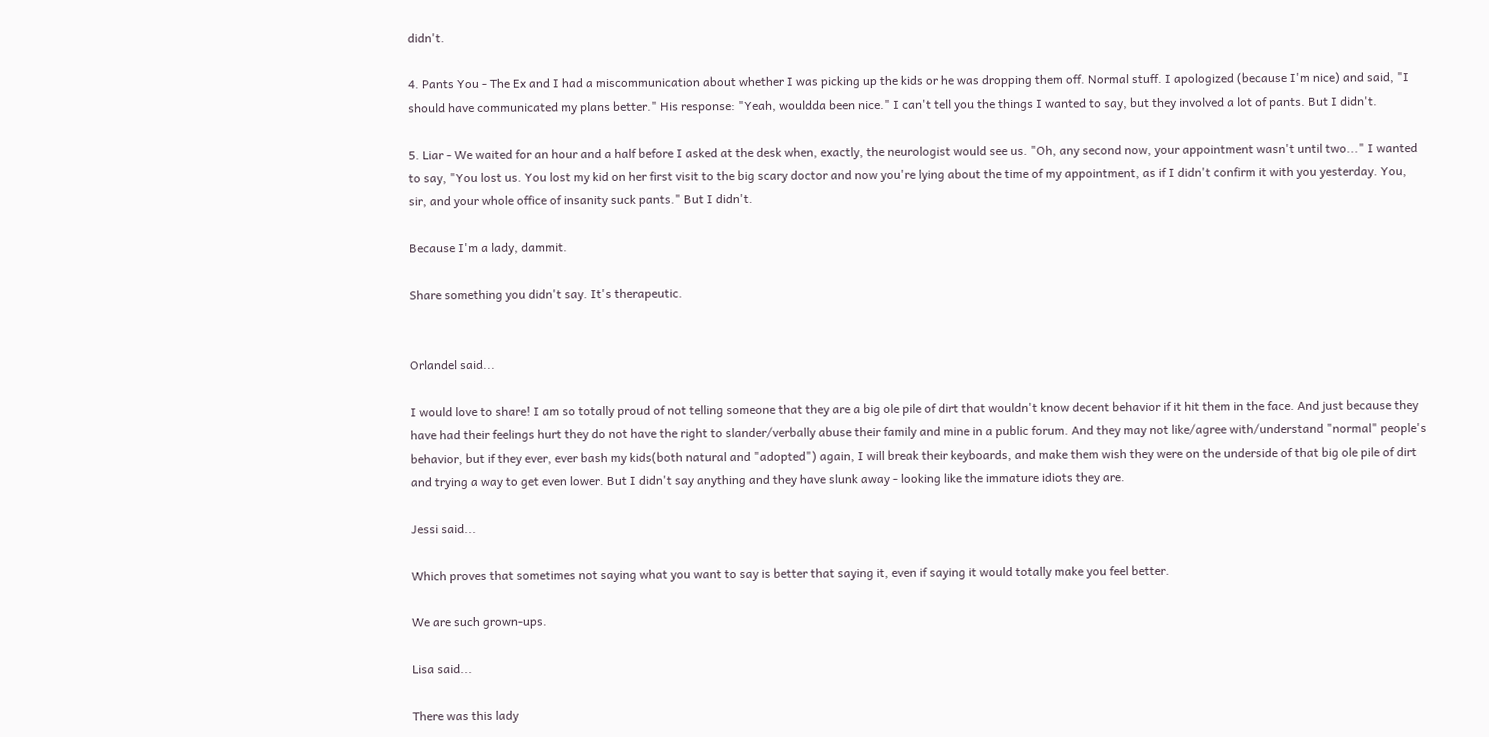didn't.

4. Pants You - The Ex and I had a miscommunication about whether I was picking up the kids or he was dropping them off. Normal stuff. I apologized (because I'm nice) and said, "I should have communicated my plans better." His response: "Yeah, wouldda been nice." I can't tell you the things I wanted to say, but they involved a lot of pants. But I didn't.

5. Liar - We waited for an hour and a half before I asked at the desk when, exactly, the neurologist would see us. "Oh, any second now, your appointment wasn't until two..." I wanted to say, "You lost us. You lost my kid on her first visit to the big scary doctor and now you're lying about the time of my appointment, as if I didn't confirm it with you yesterday. You, sir, and your whole office of insanity suck pants." But I didn't.

Because I'm a lady, dammit.

Share something you didn't say. It's therapeutic.


Orlandel said...

I would love to share! I am so totally proud of not telling someone that they are a big ole pile of dirt that wouldn't know decent behavior if it hit them in the face. And just because they have had their feelings hurt they do not have the right to slander/verbally abuse their family and mine in a public forum. And they may not like/agree with/understand "normal" people's behavior, but if they ever, ever bash my kids(both natural and "adopted") again, I will break their keyboards, and make them wish they were on the underside of that big ole pile of dirt and trying a way to get even lower. But I didn't say anything and they have slunk away - looking like the immature idiots they are.

Jessi said...

Which proves that sometimes not saying what you want to say is better that saying it, even if saying it would totally make you feel better.

We are such grown-ups.

Lisa said...

There was this lady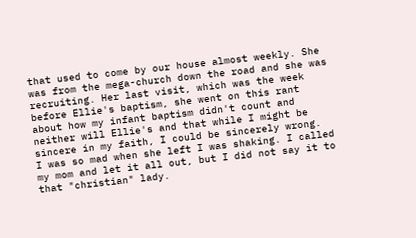that used to come by our house almost weekly. She was from the mega-church down the road and she was recruiting. Her last visit, which was the week before Ellie's baptism, she went on this rant about how my infant baptism didn't count and neither will Ellie's and that while I might be sincere in my faith, I could be sincerely wrong.
I was so mad when she left I was shaking. I called my mom and let it all out, but I did not say it to that "christian" lady.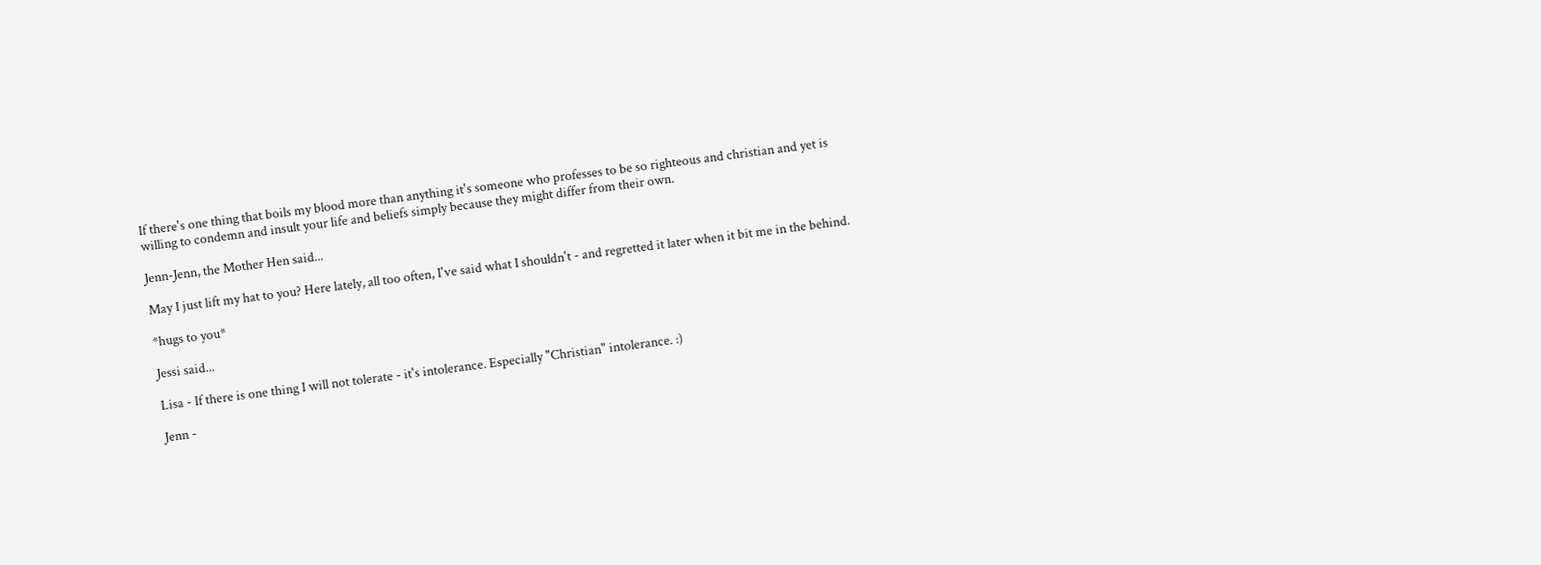If there's one thing that boils my blood more than anything it's someone who professes to be so righteous and christian and yet is willing to condemn and insult your life and beliefs simply because they might differ from their own.

Jenn-Jenn, the Mother Hen said...

May I just lift my hat to you? Here lately, all too often, I've said what I shouldn't - and regretted it later when it bit me in the behind.

*hugs to you*

Jessi said...

Lisa - If there is one thing I will not tolerate - it's intolerance. Especially "Christian" intolerance. :)

Jenn -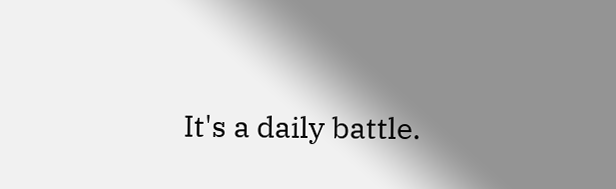It's a daily battle.